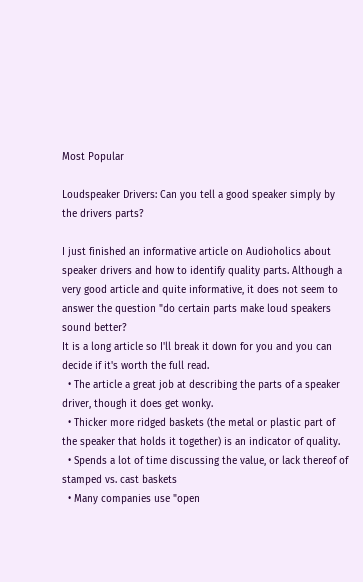Most Popular

Loudspeaker Drivers: Can you tell a good speaker simply by the drivers parts?

I just finished an informative article on Audioholics about speaker drivers and how to identify quality parts. Although a very good article and quite informative, it does not seem to answer the question "do certain parts make loud speakers sound better?
It is a long article so I'll break it down for you and you can decide if it's worth the full read.
  • The article a great job at describing the parts of a speaker driver, though it does get wonky.
  • Thicker more ridged baskets (the metal or plastic part of the speaker that holds it together) is an indicator of quality.
  • Spends a lot of time discussing the value, or lack thereof of stamped vs. cast baskets
  • Many companies use "open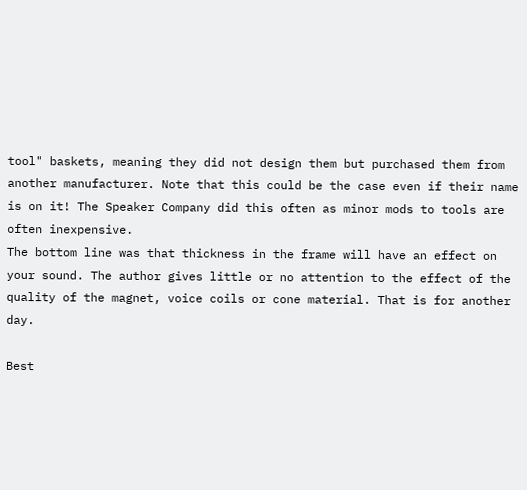tool" baskets, meaning they did not design them but purchased them from another manufacturer. Note that this could be the case even if their name is on it! The Speaker Company did this often as minor mods to tools are often inexpensive.
The bottom line was that thickness in the frame will have an effect on your sound. The author gives little or no attention to the effect of the quality of the magnet, voice coils or cone material. That is for another day.

Best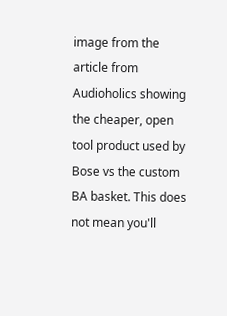image from the article from Audioholics showing the cheaper, open tool product used by Bose vs the custom BA basket. This does not mean you'll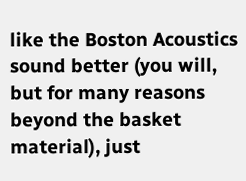like the Boston Acoustics sound better (you will, but for many reasons beyond the basket material), just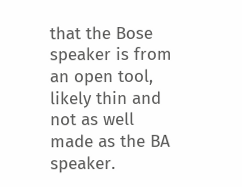that the Bose speaker is from an open tool, likely thin and not as well made as the BA speaker.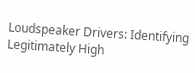Loudspeaker Drivers: Identifying Legitimately High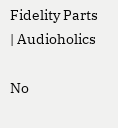Fidelity Parts | Audioholics

No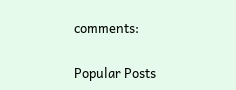comments:

Popular Posts